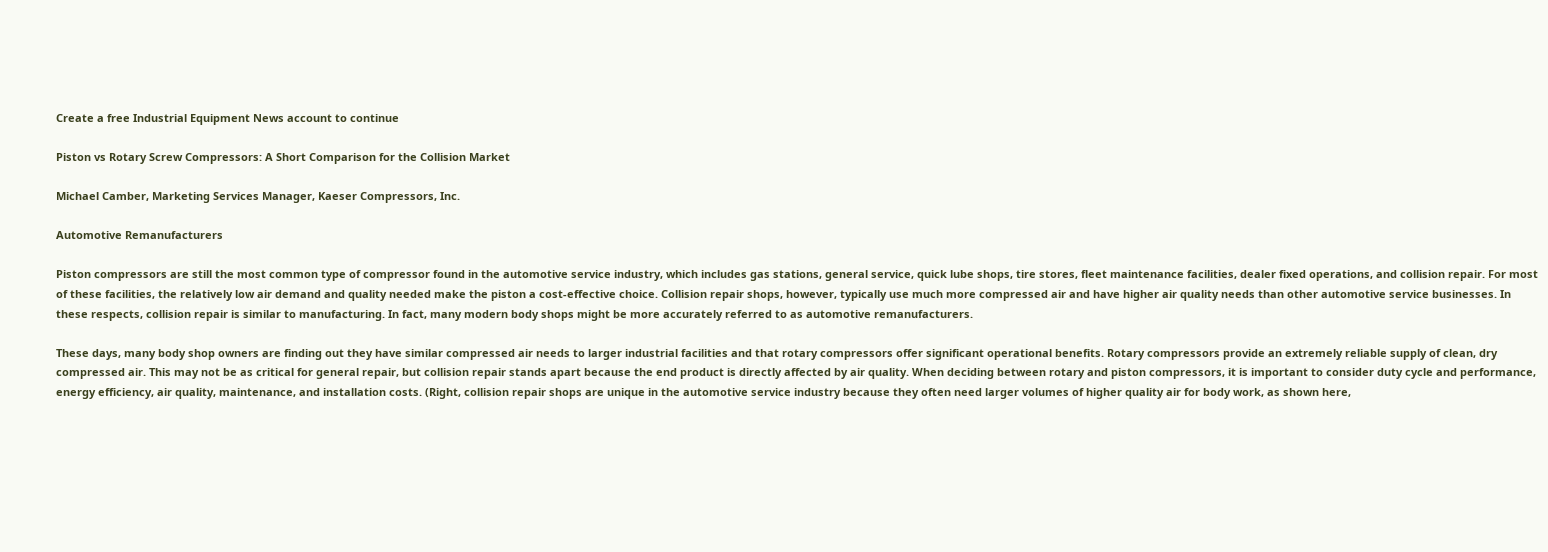Create a free Industrial Equipment News account to continue

Piston vs Rotary Screw Compressors: A Short Comparison for the Collision Market

Michael Camber, Marketing Services Manager, Kaeser Compressors, Inc.

Automotive Remanufacturers

Piston compressors are still the most common type of compressor found in the automotive service industry, which includes gas stations, general service, quick lube shops, tire stores, fleet maintenance facilities, dealer fixed operations, and collision repair. For most of these facilities, the relatively low air demand and quality needed make the piston a cost-effective choice. Collision repair shops, however, typically use much more compressed air and have higher air quality needs than other automotive service businesses. In these respects, collision repair is similar to manufacturing. In fact, many modern body shops might be more accurately referred to as automotive remanufacturers.

These days, many body shop owners are finding out they have similar compressed air needs to larger industrial facilities and that rotary compressors offer significant operational benefits. Rotary compressors provide an extremely reliable supply of clean, dry compressed air. This may not be as critical for general repair, but collision repair stands apart because the end product is directly affected by air quality. When deciding between rotary and piston compressors, it is important to consider duty cycle and performance, energy efficiency, air quality, maintenance, and installation costs. (Right, collision repair shops are unique in the automotive service industry because they often need larger volumes of higher quality air for body work, as shown here,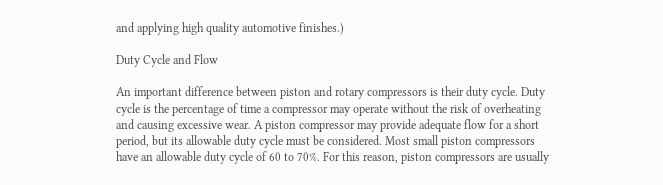and applying high quality automotive finishes.)

Duty Cycle and Flow

An important difference between piston and rotary compressors is their duty cycle. Duty cycle is the percentage of time a compressor may operate without the risk of overheating and causing excessive wear. A piston compressor may provide adequate flow for a short period, but its allowable duty cycle must be considered. Most small piston compressors have an allowable duty cycle of 60 to 70%. For this reason, piston compressors are usually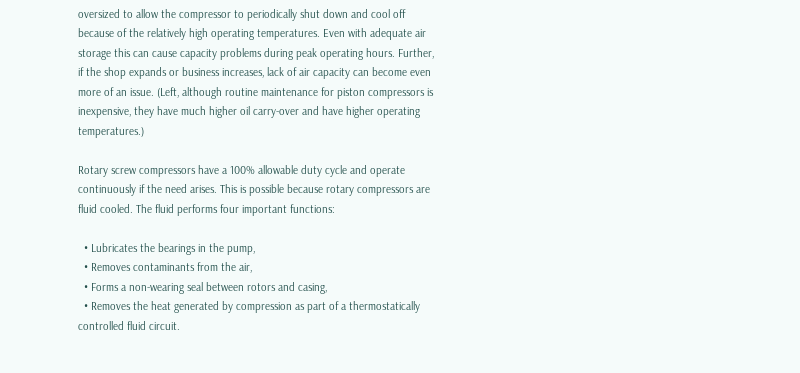oversized to allow the compressor to periodically shut down and cool off because of the relatively high operating temperatures. Even with adequate air storage this can cause capacity problems during peak operating hours. Further, if the shop expands or business increases, lack of air capacity can become even more of an issue. (Left, although routine maintenance for piston compressors is inexpensive, they have much higher oil carry-over and have higher operating temperatures.)

Rotary screw compressors have a 100% allowable duty cycle and operate continuously if the need arises. This is possible because rotary compressors are fluid cooled. The fluid performs four important functions:

  • Lubricates the bearings in the pump,
  • Removes contaminants from the air,
  • Forms a non-wearing seal between rotors and casing,
  • Removes the heat generated by compression as part of a thermostatically controlled fluid circuit.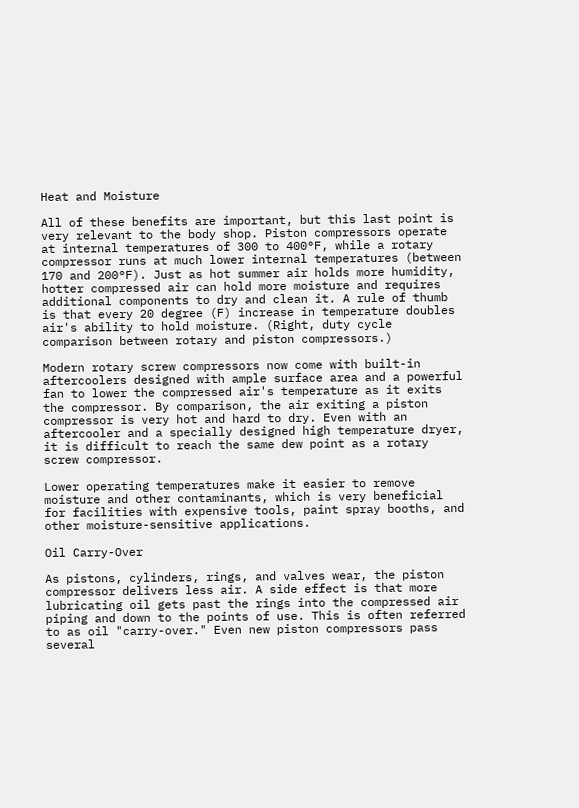Heat and Moisture

All of these benefits are important, but this last point is very relevant to the body shop. Piston compressors operate at internal temperatures of 300 to 400°F, while a rotary compressor runs at much lower internal temperatures (between 170 and 200°F). Just as hot summer air holds more humidity, hotter compressed air can hold more moisture and requires additional components to dry and clean it. A rule of thumb is that every 20 degree (F) increase in temperature doubles air's ability to hold moisture. (Right, duty cycle comparison between rotary and piston compressors.)

Modern rotary screw compressors now come with built-in aftercoolers designed with ample surface area and a powerful fan to lower the compressed air's temperature as it exits the compressor. By comparison, the air exiting a piston compressor is very hot and hard to dry. Even with an aftercooler and a specially designed high temperature dryer, it is difficult to reach the same dew point as a rotary screw compressor.

Lower operating temperatures make it easier to remove moisture and other contaminants, which is very beneficial for facilities with expensive tools, paint spray booths, and other moisture-sensitive applications.

Oil Carry-Over

As pistons, cylinders, rings, and valves wear, the piston compressor delivers less air. A side effect is that more lubricating oil gets past the rings into the compressed air piping and down to the points of use. This is often referred to as oil "carry-over." Even new piston compressors pass several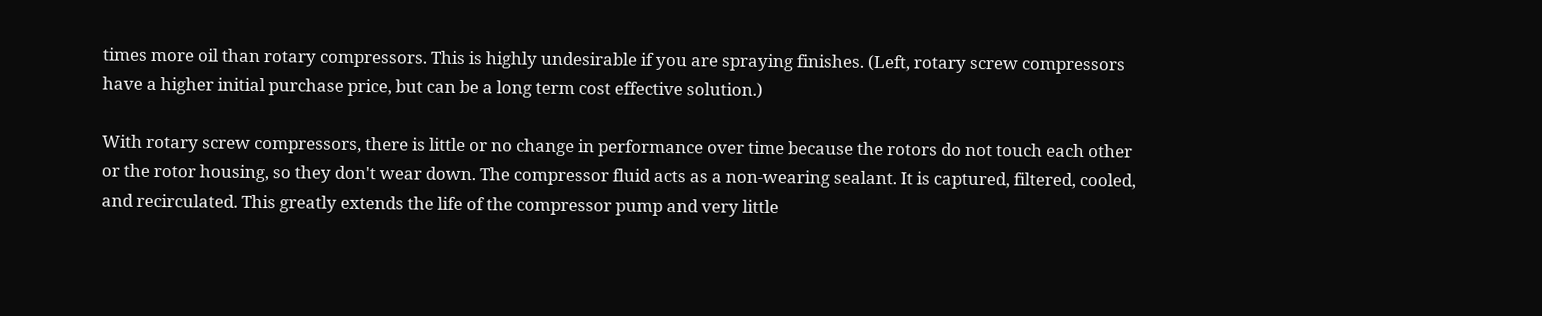times more oil than rotary compressors. This is highly undesirable if you are spraying finishes. (Left, rotary screw compressors have a higher initial purchase price, but can be a long term cost effective solution.)

With rotary screw compressors, there is little or no change in performance over time because the rotors do not touch each other or the rotor housing, so they don't wear down. The compressor fluid acts as a non-wearing sealant. It is captured, filtered, cooled, and recirculated. This greatly extends the life of the compressor pump and very little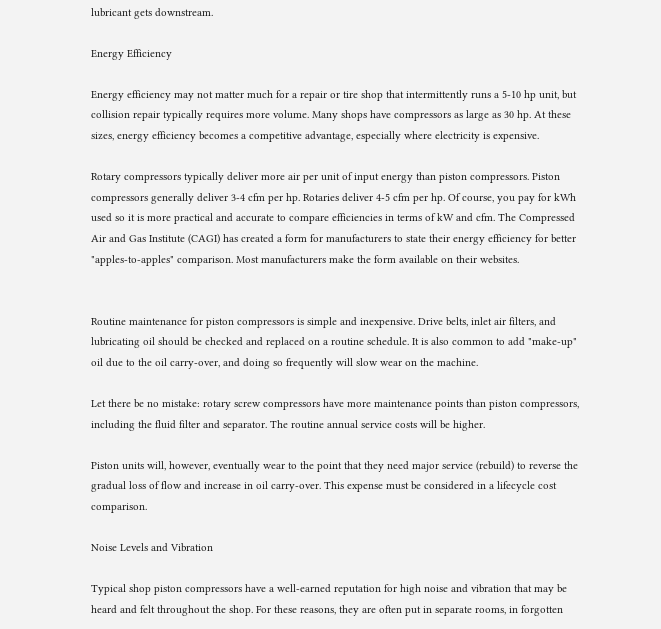lubricant gets downstream.

Energy Efficiency

Energy efficiency may not matter much for a repair or tire shop that intermittently runs a 5-10 hp unit, but collision repair typically requires more volume. Many shops have compressors as large as 30 hp. At these sizes, energy efficiency becomes a competitive advantage, especially where electricity is expensive.

Rotary compressors typically deliver more air per unit of input energy than piston compressors. Piston compressors generally deliver 3-4 cfm per hp. Rotaries deliver 4-5 cfm per hp. Of course, you pay for kWh used so it is more practical and accurate to compare efficiencies in terms of kW and cfm. The Compressed Air and Gas Institute (CAGI) has created a form for manufacturers to state their energy efficiency for better "apples-to-apples" comparison. Most manufacturers make the form available on their websites.


Routine maintenance for piston compressors is simple and inexpensive. Drive belts, inlet air filters, and lubricating oil should be checked and replaced on a routine schedule. It is also common to add "make-up" oil due to the oil carry-over, and doing so frequently will slow wear on the machine.

Let there be no mistake: rotary screw compressors have more maintenance points than piston compressors, including the fluid filter and separator. The routine annual service costs will be higher.

Piston units will, however, eventually wear to the point that they need major service (rebuild) to reverse the gradual loss of flow and increase in oil carry-over. This expense must be considered in a lifecycle cost comparison.

Noise Levels and Vibration

Typical shop piston compressors have a well-earned reputation for high noise and vibration that may be heard and felt throughout the shop. For these reasons, they are often put in separate rooms, in forgotten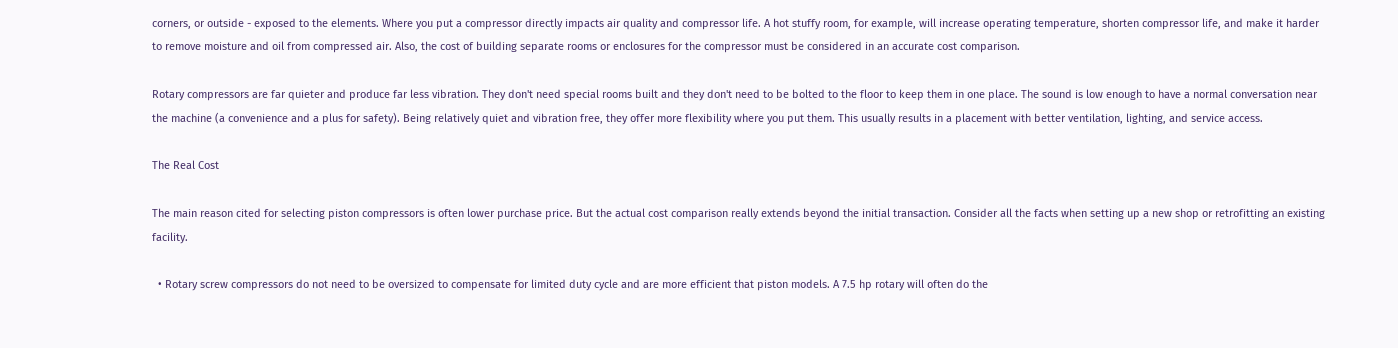corners, or outside - exposed to the elements. Where you put a compressor directly impacts air quality and compressor life. A hot stuffy room, for example, will increase operating temperature, shorten compressor life, and make it harder to remove moisture and oil from compressed air. Also, the cost of building separate rooms or enclosures for the compressor must be considered in an accurate cost comparison.

Rotary compressors are far quieter and produce far less vibration. They don't need special rooms built and they don't need to be bolted to the floor to keep them in one place. The sound is low enough to have a normal conversation near the machine (a convenience and a plus for safety). Being relatively quiet and vibration free, they offer more flexibility where you put them. This usually results in a placement with better ventilation, lighting, and service access.

The Real Cost

The main reason cited for selecting piston compressors is often lower purchase price. But the actual cost comparison really extends beyond the initial transaction. Consider all the facts when setting up a new shop or retrofitting an existing facility.

  • Rotary screw compressors do not need to be oversized to compensate for limited duty cycle and are more efficient that piston models. A 7.5 hp rotary will often do the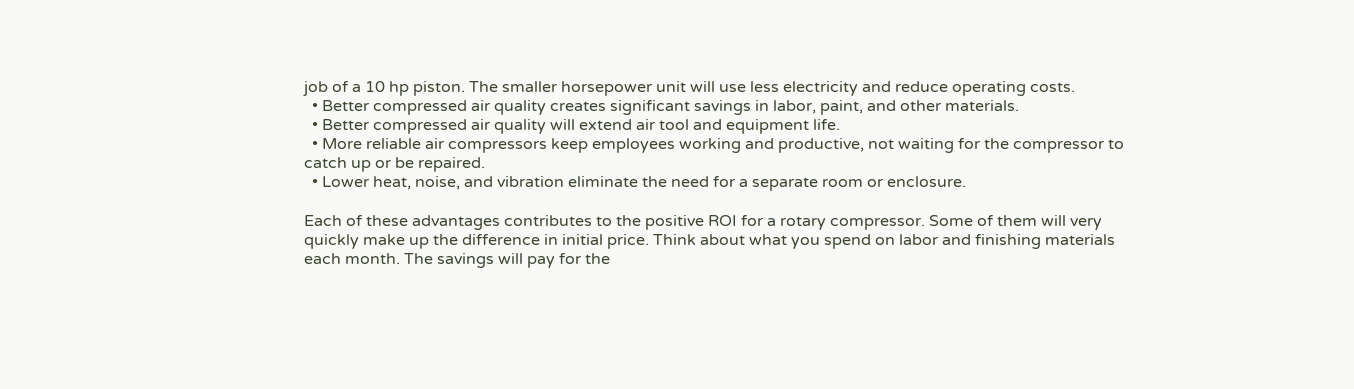job of a 10 hp piston. The smaller horsepower unit will use less electricity and reduce operating costs.
  • Better compressed air quality creates significant savings in labor, paint, and other materials.
  • Better compressed air quality will extend air tool and equipment life.
  • More reliable air compressors keep employees working and productive, not waiting for the compressor to catch up or be repaired.
  • Lower heat, noise, and vibration eliminate the need for a separate room or enclosure.

Each of these advantages contributes to the positive ROI for a rotary compressor. Some of them will very quickly make up the difference in initial price. Think about what you spend on labor and finishing materials each month. The savings will pay for the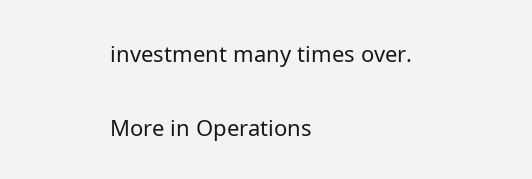investment many times over.

More in Operations